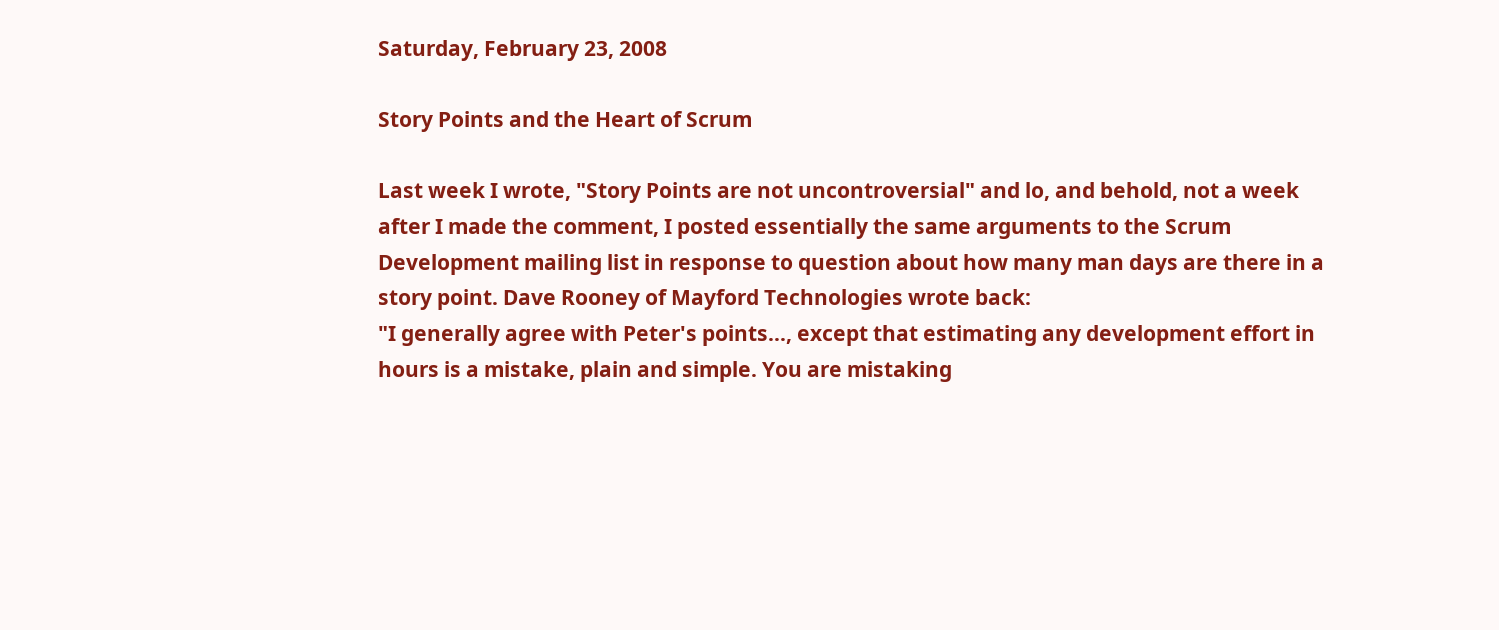Saturday, February 23, 2008

Story Points and the Heart of Scrum

Last week I wrote, "Story Points are not uncontroversial" and lo, and behold, not a week after I made the comment, I posted essentially the same arguments to the Scrum Development mailing list in response to question about how many man days are there in a story point. Dave Rooney of Mayford Technologies wrote back:
"I generally agree with Peter's points..., except that estimating any development effort in hours is a mistake, plain and simple. You are mistaking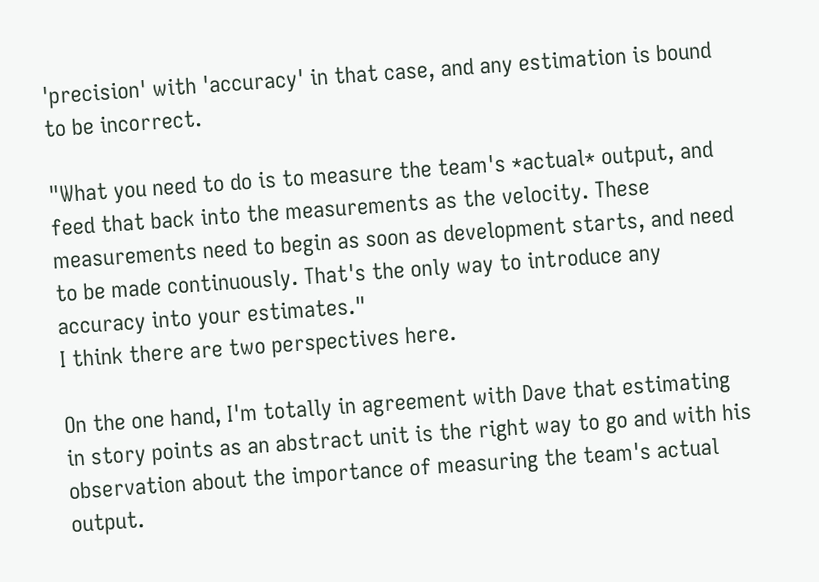'precision' with 'accuracy' in that case, and any estimation is bound to be incorrect.

"What you need to do is to measure the team's *actual* output, and feed that back into the measurements as the velocity. These measurements need to begin as soon as development starts, and need to be made continuously. That's the only way to introduce any accuracy into your estimates."
I think there are two perspectives here.

On the one hand, I'm totally in agreement with Dave that estimating in story points as an abstract unit is the right way to go and with his observation about the importance of measuring the team's actual output.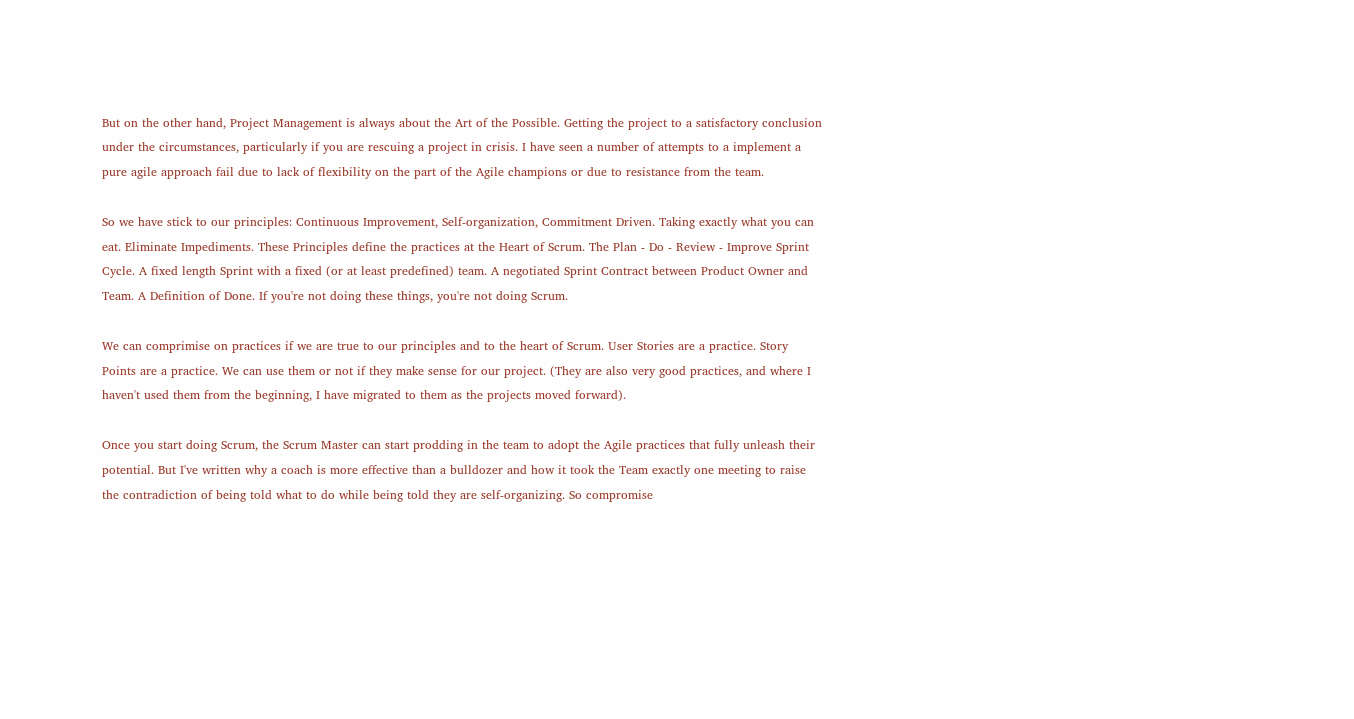But on the other hand, Project Management is always about the Art of the Possible. Getting the project to a satisfactory conclusion under the circumstances, particularly if you are rescuing a project in crisis. I have seen a number of attempts to a implement a pure agile approach fail due to lack of flexibility on the part of the Agile champions or due to resistance from the team.

So we have stick to our principles: Continuous Improvement, Self-organization, Commitment Driven. Taking exactly what you can eat. Eliminate Impediments. These Principles define the practices at the Heart of Scrum. The Plan - Do - Review - Improve Sprint Cycle. A fixed length Sprint with a fixed (or at least predefined) team. A negotiated Sprint Contract between Product Owner and Team. A Definition of Done. If you're not doing these things, you're not doing Scrum.

We can comprimise on practices if we are true to our principles and to the heart of Scrum. User Stories are a practice. Story Points are a practice. We can use them or not if they make sense for our project. (They are also very good practices, and where I haven't used them from the beginning, I have migrated to them as the projects moved forward).

Once you start doing Scrum, the Scrum Master can start prodding in the team to adopt the Agile practices that fully unleash their potential. But I've written why a coach is more effective than a bulldozer and how it took the Team exactly one meeting to raise the contradiction of being told what to do while being told they are self-organizing. So compromise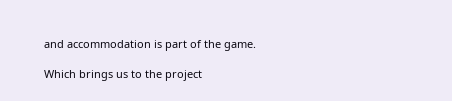and accommodation is part of the game.

Which brings us to the project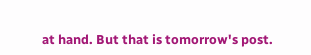at hand. But that is tomorrow's post.